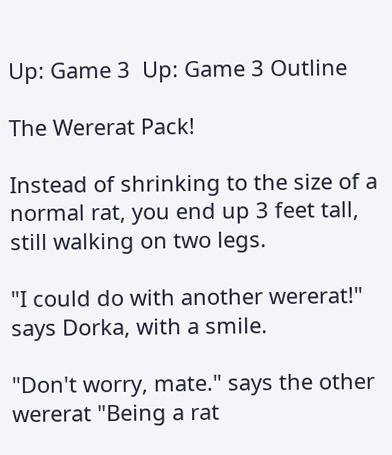Up: Game 3  Up: Game 3 Outline

The Wererat Pack!

Instead of shrinking to the size of a normal rat, you end up 3 feet tall, still walking on two legs.

"I could do with another wererat!" says Dorka, with a smile.

"Don't worry, mate." says the other wererat "Being a rat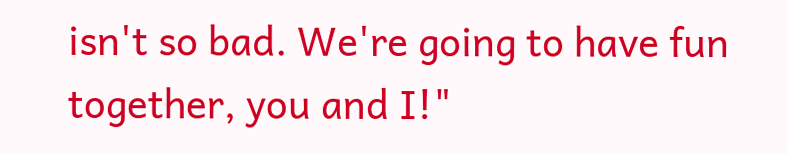isn't so bad. We're going to have fun together, you and I!"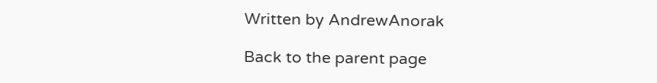Written by AndrewAnorak

Back to the parent page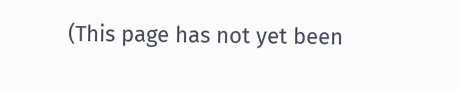(This page has not yet been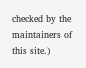checked by the maintainers of this site.)